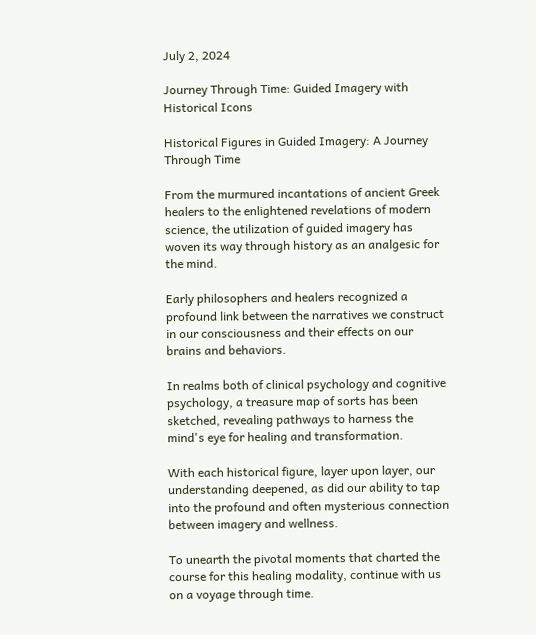July 2, 2024

Journey Through Time: Guided Imagery with Historical Icons

Historical Figures in Guided Imagery: A Journey Through Time

From the murmured incantations of ancient Greek healers to the enlightened revelations of modern science, the utilization of guided imagery has woven its way through history as an analgesic for the mind.

Early philosophers and healers recognized a profound link between the narratives we construct in our consciousness and their effects on our brains and behaviors.

In realms both of clinical psychology and cognitive psychology, a treasure map of sorts has been sketched, revealing pathways to harness the mind's eye for healing and transformation.

With each historical figure, layer upon layer, our understanding deepened, as did our ability to tap into the profound and often mysterious connection between imagery and wellness.

To unearth the pivotal moments that charted the course for this healing modality, continue with us on a voyage through time.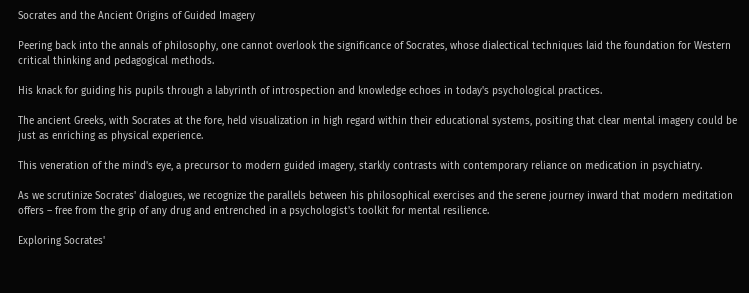Socrates and the Ancient Origins of Guided Imagery

Peering back into the annals of philosophy, one cannot overlook the significance of Socrates, whose dialectical techniques laid the foundation for Western critical thinking and pedagogical methods.

His knack for guiding his pupils through a labyrinth of introspection and knowledge echoes in today's psychological practices.

The ancient Greeks, with Socrates at the fore, held visualization in high regard within their educational systems, positing that clear mental imagery could be just as enriching as physical experience.

This veneration of the mind's eye, a precursor to modern guided imagery, starkly contrasts with contemporary reliance on medication in psychiatry.

As we scrutinize Socrates' dialogues, we recognize the parallels between his philosophical exercises and the serene journey inward that modern meditation offers – free from the grip of any drug and entrenched in a psychologist's toolkit for mental resilience.

Exploring Socrates'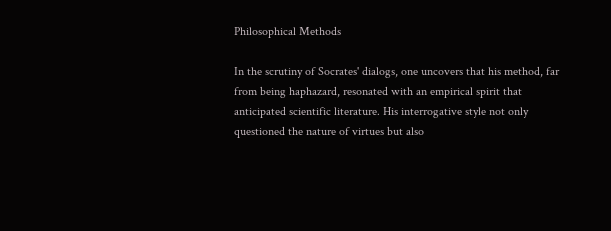Philosophical Methods

In the scrutiny of Socrates' dialogs, one uncovers that his method, far from being haphazard, resonated with an empirical spirit that anticipated scientific literature. His interrogative style not only questioned the nature of virtues but also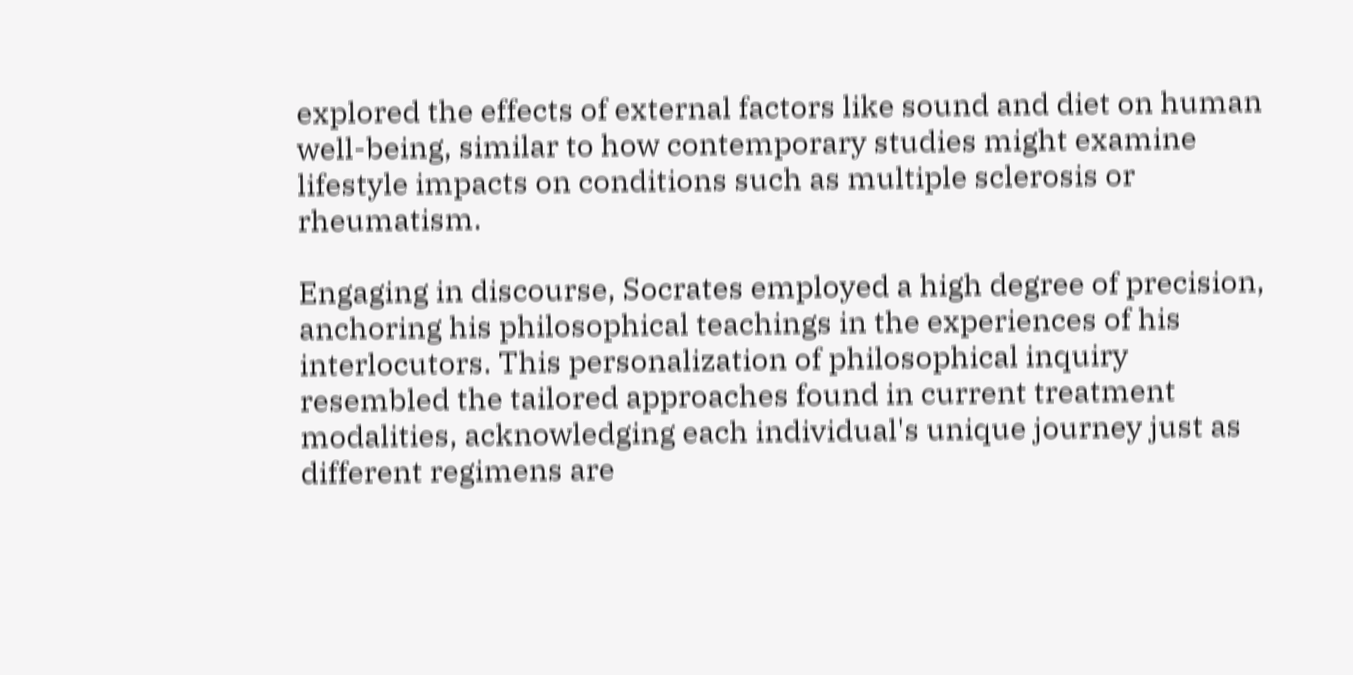explored the effects of external factors like sound and diet on human well-being, similar to how contemporary studies might examine lifestyle impacts on conditions such as multiple sclerosis or rheumatism.

Engaging in discourse, Socrates employed a high degree of precision, anchoring his philosophical teachings in the experiences of his interlocutors. This personalization of philosophical inquiry resembled the tailored approaches found in current treatment modalities, acknowledging each individual's unique journey just as different regimens are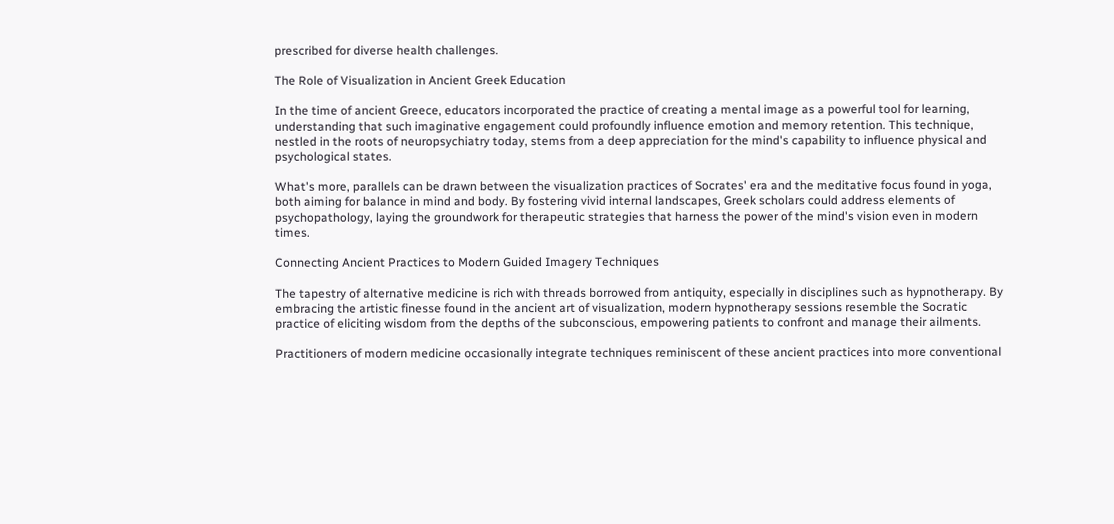prescribed for diverse health challenges.

The Role of Visualization in Ancient Greek Education

In the time of ancient Greece, educators incorporated the practice of creating a mental image as a powerful tool for learning, understanding that such imaginative engagement could profoundly influence emotion and memory retention. This technique, nestled in the roots of neuropsychiatry today, stems from a deep appreciation for the mind's capability to influence physical and psychological states.

What's more, parallels can be drawn between the visualization practices of Socrates' era and the meditative focus found in yoga, both aiming for balance in mind and body. By fostering vivid internal landscapes, Greek scholars could address elements of psychopathology, laying the groundwork for therapeutic strategies that harness the power of the mind's vision even in modern times.

Connecting Ancient Practices to Modern Guided Imagery Techniques

The tapestry of alternative medicine is rich with threads borrowed from antiquity, especially in disciplines such as hypnotherapy. By embracing the artistic finesse found in the ancient art of visualization, modern hypnotherapy sessions resemble the Socratic practice of eliciting wisdom from the depths of the subconscious, empowering patients to confront and manage their ailments.

Practitioners of modern medicine occasionally integrate techniques reminiscent of these ancient practices into more conventional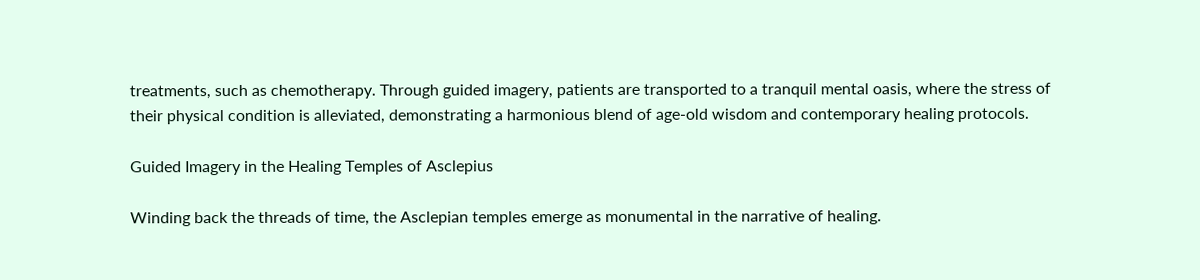treatments, such as chemotherapy. Through guided imagery, patients are transported to a tranquil mental oasis, where the stress of their physical condition is alleviated, demonstrating a harmonious blend of age-old wisdom and contemporary healing protocols.

Guided Imagery in the Healing Temples of Asclepius

Winding back the threads of time, the Asclepian temples emerge as monumental in the narrative of healing.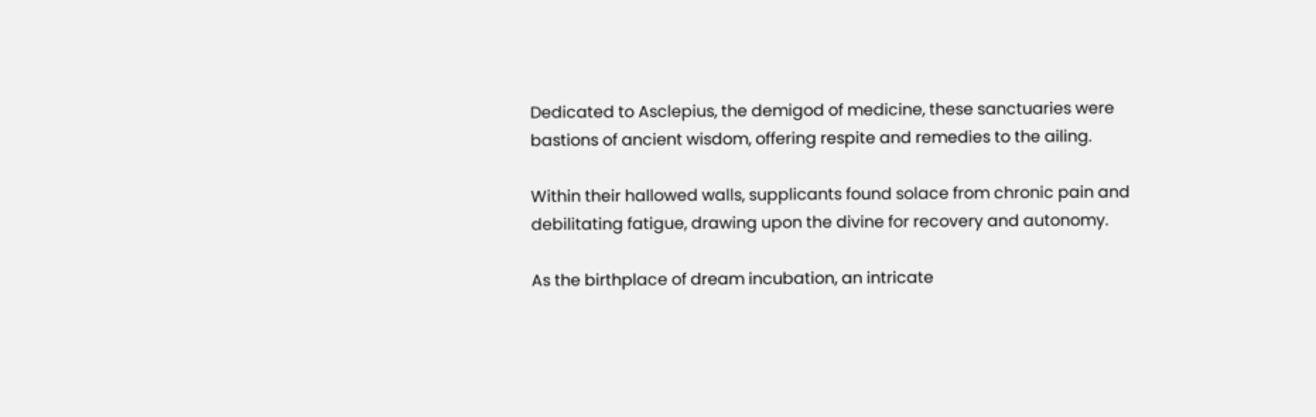Dedicated to Asclepius, the demigod of medicine, these sanctuaries were bastions of ancient wisdom, offering respite and remedies to the ailing.

Within their hallowed walls, supplicants found solace from chronic pain and debilitating fatigue, drawing upon the divine for recovery and autonomy.

As the birthplace of dream incubation, an intricate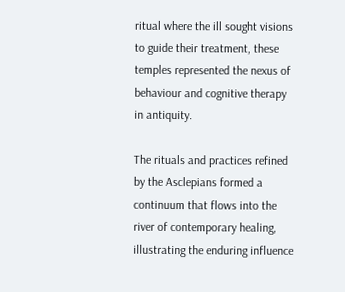ritual where the ill sought visions to guide their treatment, these temples represented the nexus of behaviour and cognitive therapy in antiquity.

The rituals and practices refined by the Asclepians formed a continuum that flows into the river of contemporary healing, illustrating the enduring influence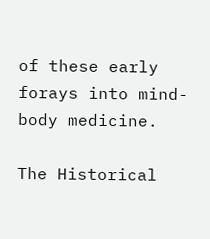of these early forays into mind-body medicine.

The Historical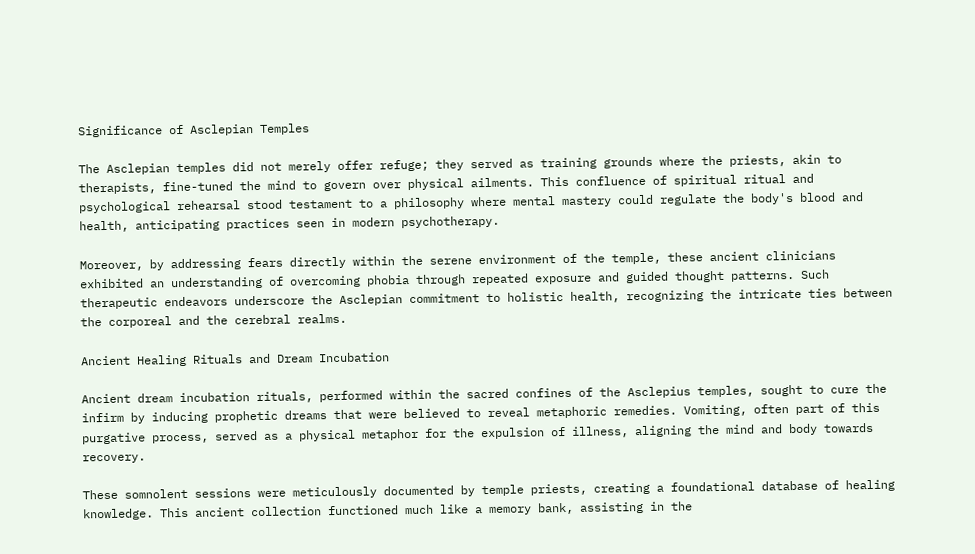Significance of Asclepian Temples

The Asclepian temples did not merely offer refuge; they served as training grounds where the priests, akin to therapists, fine-tuned the mind to govern over physical ailments. This confluence of spiritual ritual and psychological rehearsal stood testament to a philosophy where mental mastery could regulate the body's blood and health, anticipating practices seen in modern psychotherapy.

Moreover, by addressing fears directly within the serene environment of the temple, these ancient clinicians exhibited an understanding of overcoming phobia through repeated exposure and guided thought patterns. Such therapeutic endeavors underscore the Asclepian commitment to holistic health, recognizing the intricate ties between the corporeal and the cerebral realms.

Ancient Healing Rituals and Dream Incubation

Ancient dream incubation rituals, performed within the sacred confines of the Asclepius temples, sought to cure the infirm by inducing prophetic dreams that were believed to reveal metaphoric remedies. Vomiting, often part of this purgative process, served as a physical metaphor for the expulsion of illness, aligning the mind and body towards recovery.

These somnolent sessions were meticulously documented by temple priests, creating a foundational database of healing knowledge. This ancient collection functioned much like a memory bank, assisting in the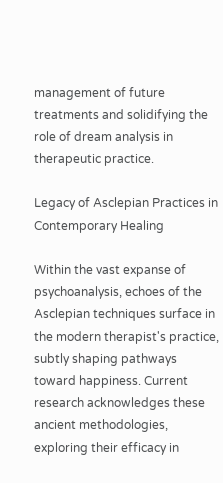management of future treatments and solidifying the role of dream analysis in therapeutic practice.

Legacy of Asclepian Practices in Contemporary Healing

Within the vast expanse of psychoanalysis, echoes of the Asclepian techniques surface in the modern therapist's practice, subtly shaping pathways toward happiness. Current research acknowledges these ancient methodologies, exploring their efficacy in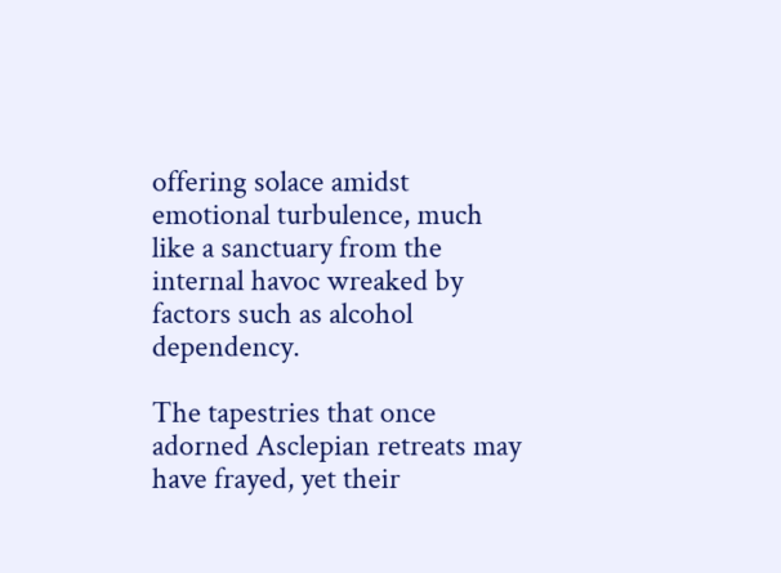offering solace amidst emotional turbulence, much like a sanctuary from the internal havoc wreaked by factors such as alcohol dependency.

The tapestries that once adorned Asclepian retreats may have frayed, yet their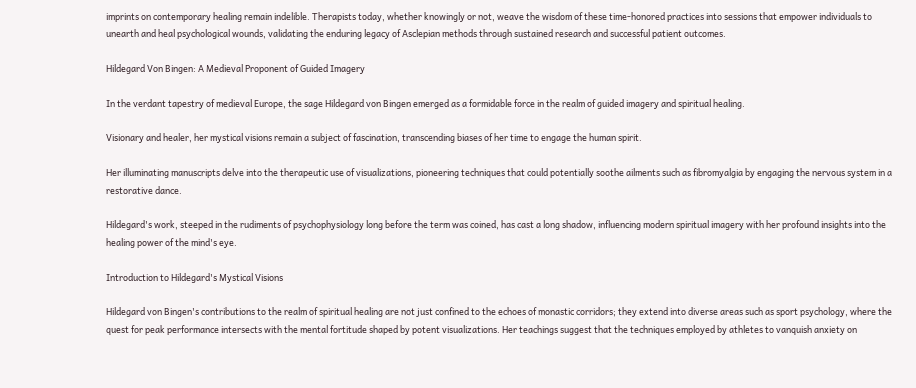imprints on contemporary healing remain indelible. Therapists today, whether knowingly or not, weave the wisdom of these time-honored practices into sessions that empower individuals to unearth and heal psychological wounds, validating the enduring legacy of Asclepian methods through sustained research and successful patient outcomes.

Hildegard Von Bingen: A Medieval Proponent of Guided Imagery

In the verdant tapestry of medieval Europe, the sage Hildegard von Bingen emerged as a formidable force in the realm of guided imagery and spiritual healing.

Visionary and healer, her mystical visions remain a subject of fascination, transcending biases of her time to engage the human spirit.

Her illuminating manuscripts delve into the therapeutic use of visualizations, pioneering techniques that could potentially soothe ailments such as fibromyalgia by engaging the nervous system in a restorative dance.

Hildegard's work, steeped in the rudiments of psychophysiology long before the term was coined, has cast a long shadow, influencing modern spiritual imagery with her profound insights into the healing power of the mind's eye.

Introduction to Hildegard's Mystical Visions

Hildegard von Bingen's contributions to the realm of spiritual healing are not just confined to the echoes of monastic corridors; they extend into diverse areas such as sport psychology, where the quest for peak performance intersects with the mental fortitude shaped by potent visualizations. Her teachings suggest that the techniques employed by athletes to vanquish anxiety on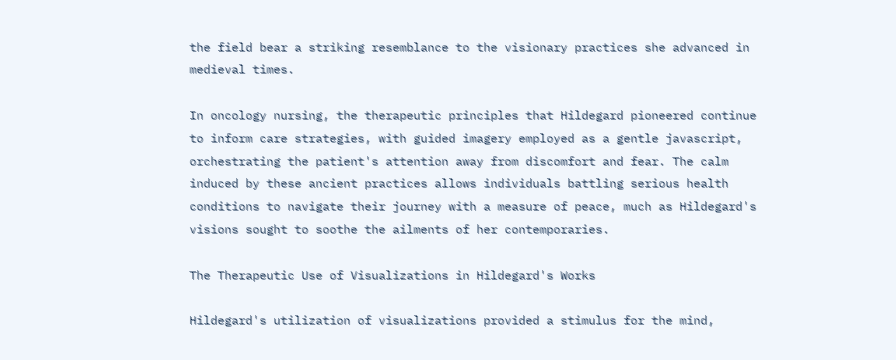the field bear a striking resemblance to the visionary practices she advanced in medieval times.

In oncology nursing, the therapeutic principles that Hildegard pioneered continue to inform care strategies, with guided imagery employed as a gentle javascript, orchestrating the patient's attention away from discomfort and fear. The calm induced by these ancient practices allows individuals battling serious health conditions to navigate their journey with a measure of peace, much as Hildegard's visions sought to soothe the ailments of her contemporaries.

The Therapeutic Use of Visualizations in Hildegard's Works

Hildegard's utilization of visualizations provided a stimulus for the mind,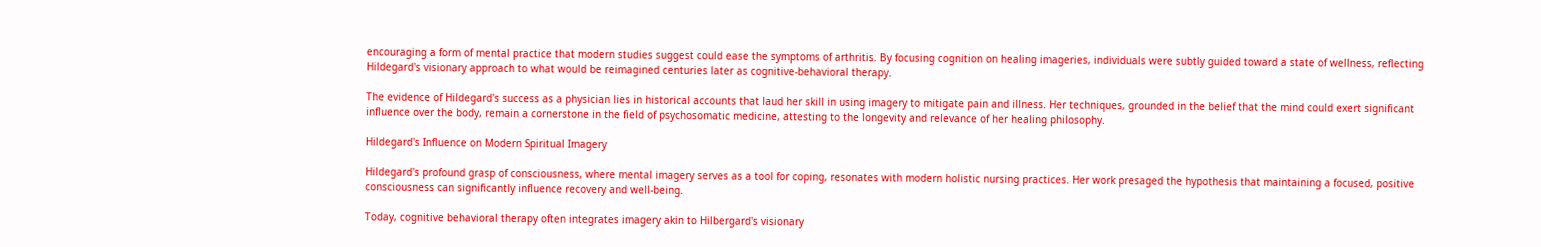encouraging a form of mental practice that modern studies suggest could ease the symptoms of arthritis. By focusing cognition on healing imageries, individuals were subtly guided toward a state of wellness, reflecting Hildegard's visionary approach to what would be reimagined centuries later as cognitive-behavioral therapy.

The evidence of Hildegard's success as a physician lies in historical accounts that laud her skill in using imagery to mitigate pain and illness. Her techniques, grounded in the belief that the mind could exert significant influence over the body, remain a cornerstone in the field of psychosomatic medicine, attesting to the longevity and relevance of her healing philosophy.

Hildegard's Influence on Modern Spiritual Imagery

Hildegard's profound grasp of consciousness, where mental imagery serves as a tool for coping, resonates with modern holistic nursing practices. Her work presaged the hypothesis that maintaining a focused, positive consciousness can significantly influence recovery and well-being.

Today, cognitive behavioral therapy often integrates imagery akin to Hilbergard's visionary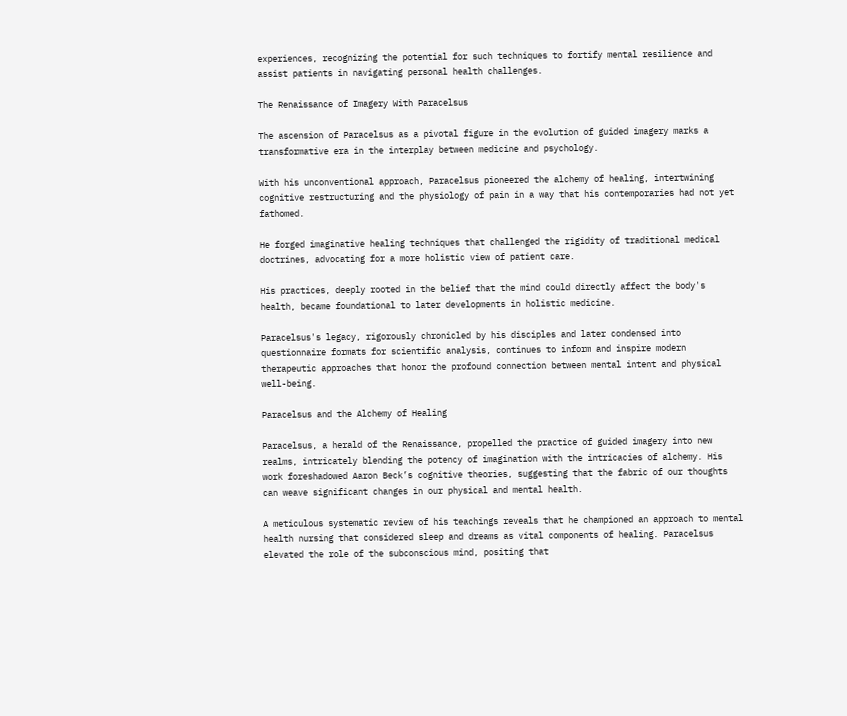experiences, recognizing the potential for such techniques to fortify mental resilience and assist patients in navigating personal health challenges.

The Renaissance of Imagery With Paracelsus

The ascension of Paracelsus as a pivotal figure in the evolution of guided imagery marks a transformative era in the interplay between medicine and psychology.

With his unconventional approach, Paracelsus pioneered the alchemy of healing, intertwining cognitive restructuring and the physiology of pain in a way that his contemporaries had not yet fathomed.

He forged imaginative healing techniques that challenged the rigidity of traditional medical doctrines, advocating for a more holistic view of patient care.

His practices, deeply rooted in the belief that the mind could directly affect the body's health, became foundational to later developments in holistic medicine.

Paracelsus's legacy, rigorously chronicled by his disciples and later condensed into questionnaire formats for scientific analysis, continues to inform and inspire modern therapeutic approaches that honor the profound connection between mental intent and physical well-being.

Paracelsus and the Alchemy of Healing

Paracelsus, a herald of the Renaissance, propelled the practice of guided imagery into new realms, intricately blending the potency of imagination with the intricacies of alchemy. His work foreshadowed Aaron Beck’s cognitive theories, suggesting that the fabric of our thoughts can weave significant changes in our physical and mental health.

A meticulous systematic review of his teachings reveals that he championed an approach to mental health nursing that considered sleep and dreams as vital components of healing. Paracelsus elevated the role of the subconscious mind, positing that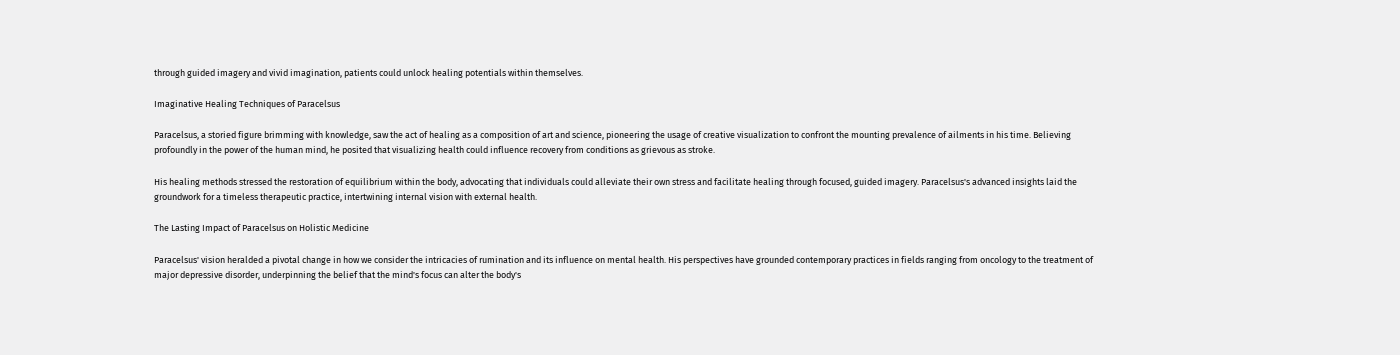through guided imagery and vivid imagination, patients could unlock healing potentials within themselves.

Imaginative Healing Techniques of Paracelsus

Paracelsus, a storied figure brimming with knowledge, saw the act of healing as a composition of art and science, pioneering the usage of creative visualization to confront the mounting prevalence of ailments in his time. Believing profoundly in the power of the human mind, he posited that visualizing health could influence recovery from conditions as grievous as stroke.

His healing methods stressed the restoration of equilibrium within the body, advocating that individuals could alleviate their own stress and facilitate healing through focused, guided imagery. Paracelsus's advanced insights laid the groundwork for a timeless therapeutic practice, intertwining internal vision with external health.

The Lasting Impact of Paracelsus on Holistic Medicine

Paracelsus' vision heralded a pivotal change in how we consider the intricacies of rumination and its influence on mental health. His perspectives have grounded contemporary practices in fields ranging from oncology to the treatment of major depressive disorder, underpinning the belief that the mind's focus can alter the body's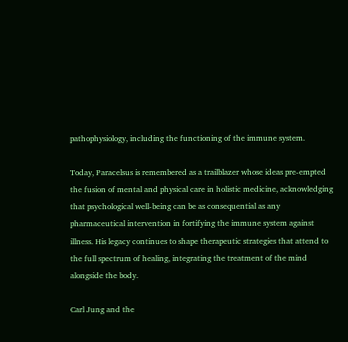pathophysiology, including the functioning of the immune system.

Today, Paracelsus is remembered as a trailblazer whose ideas pre-empted the fusion of mental and physical care in holistic medicine, acknowledging that psychological well-being can be as consequential as any pharmaceutical intervention in fortifying the immune system against illness. His legacy continues to shape therapeutic strategies that attend to the full spectrum of healing, integrating the treatment of the mind alongside the body.

Carl Jung and the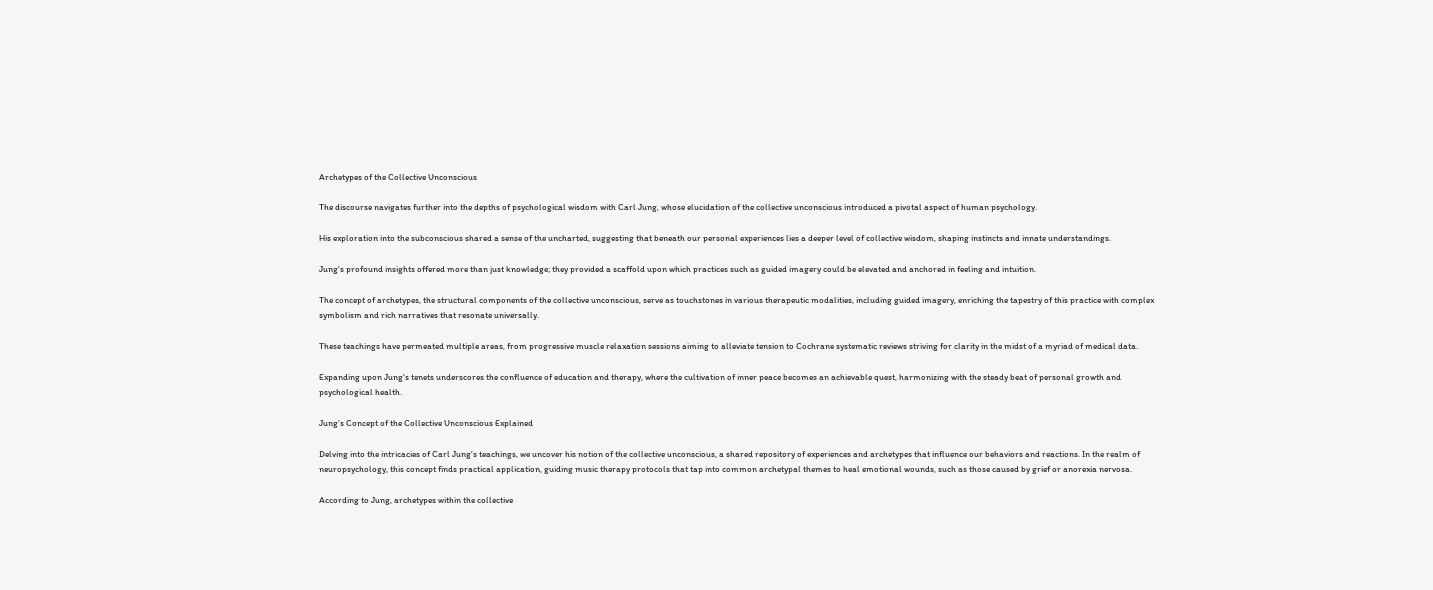Archetypes of the Collective Unconscious

The discourse navigates further into the depths of psychological wisdom with Carl Jung, whose elucidation of the collective unconscious introduced a pivotal aspect of human psychology.

His exploration into the subconscious shared a sense of the uncharted, suggesting that beneath our personal experiences lies a deeper level of collective wisdom, shaping instincts and innate understandings.

Jung's profound insights offered more than just knowledge; they provided a scaffold upon which practices such as guided imagery could be elevated and anchored in feeling and intuition.

The concept of archetypes, the structural components of the collective unconscious, serve as touchstones in various therapeutic modalities, including guided imagery, enriching the tapestry of this practice with complex symbolism and rich narratives that resonate universally.

These teachings have permeated multiple areas, from progressive muscle relaxation sessions aiming to alleviate tension to Cochrane systematic reviews striving for clarity in the midst of a myriad of medical data.

Expanding upon Jung's tenets underscores the confluence of education and therapy, where the cultivation of inner peace becomes an achievable quest, harmonizing with the steady beat of personal growth and psychological health.

Jung’s Concept of the Collective Unconscious Explained

Delving into the intricacies of Carl Jung's teachings, we uncover his notion of the collective unconscious, a shared repository of experiences and archetypes that influence our behaviors and reactions. In the realm of neuropsychology, this concept finds practical application, guiding music therapy protocols that tap into common archetypal themes to heal emotional wounds, such as those caused by grief or anorexia nervosa.

According to Jung, archetypes within the collective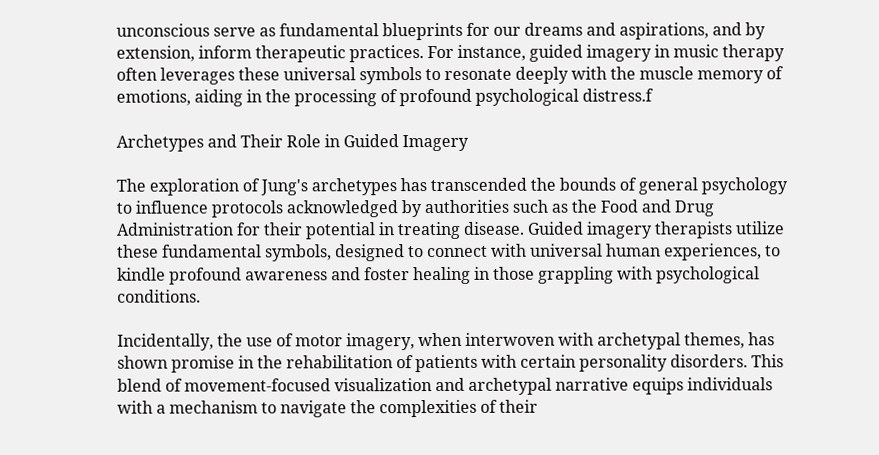unconscious serve as fundamental blueprints for our dreams and aspirations, and by extension, inform therapeutic practices. For instance, guided imagery in music therapy often leverages these universal symbols to resonate deeply with the muscle memory of emotions, aiding in the processing of profound psychological distress.f

Archetypes and Their Role in Guided Imagery

The exploration of Jung's archetypes has transcended the bounds of general psychology to influence protocols acknowledged by authorities such as the Food and Drug Administration for their potential in treating disease. Guided imagery therapists utilize these fundamental symbols, designed to connect with universal human experiences, to kindle profound awareness and foster healing in those grappling with psychological conditions.

Incidentally, the use of motor imagery, when interwoven with archetypal themes, has shown promise in the rehabilitation of patients with certain personality disorders. This blend of movement-focused visualization and archetypal narrative equips individuals with a mechanism to navigate the complexities of their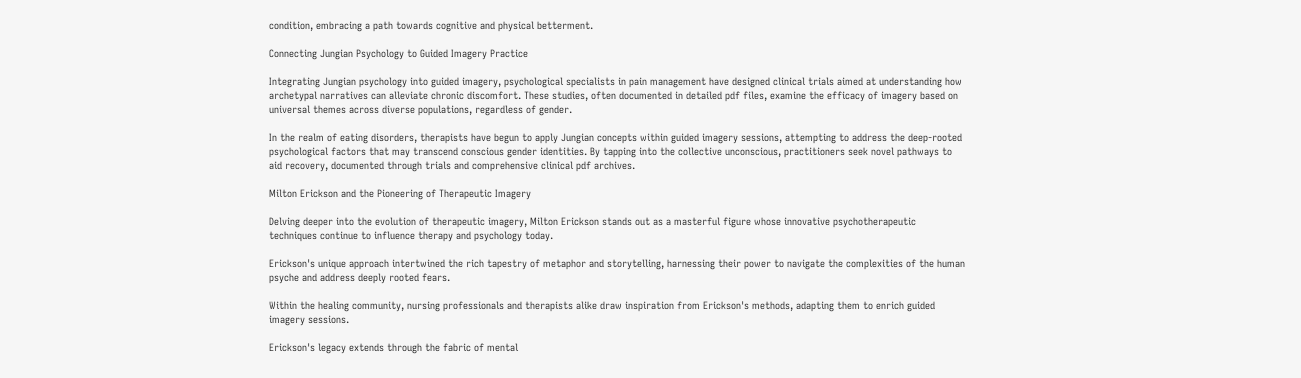condition, embracing a path towards cognitive and physical betterment.

Connecting Jungian Psychology to Guided Imagery Practice

Integrating Jungian psychology into guided imagery, psychological specialists in pain management have designed clinical trials aimed at understanding how archetypal narratives can alleviate chronic discomfort. These studies, often documented in detailed pdf files, examine the efficacy of imagery based on universal themes across diverse populations, regardless of gender.

In the realm of eating disorders, therapists have begun to apply Jungian concepts within guided imagery sessions, attempting to address the deep-rooted psychological factors that may transcend conscious gender identities. By tapping into the collective unconscious, practitioners seek novel pathways to aid recovery, documented through trials and comprehensive clinical pdf archives.

Milton Erickson and the Pioneering of Therapeutic Imagery

Delving deeper into the evolution of therapeutic imagery, Milton Erickson stands out as a masterful figure whose innovative psychotherapeutic techniques continue to influence therapy and psychology today.

Erickson's unique approach intertwined the rich tapestry of metaphor and storytelling, harnessing their power to navigate the complexities of the human psyche and address deeply rooted fears.

Within the healing community, nursing professionals and therapists alike draw inspiration from Erickson's methods, adapting them to enrich guided imagery sessions.

Erickson's legacy extends through the fabric of mental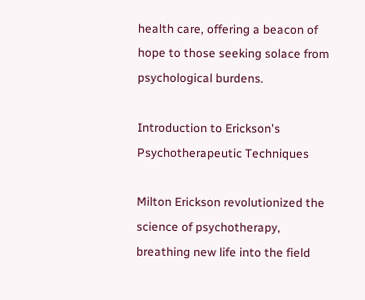health care, offering a beacon of hope to those seeking solace from psychological burdens.

Introduction to Erickson's Psychotherapeutic Techniques

Milton Erickson revolutionized the science of psychotherapy, breathing new life into the field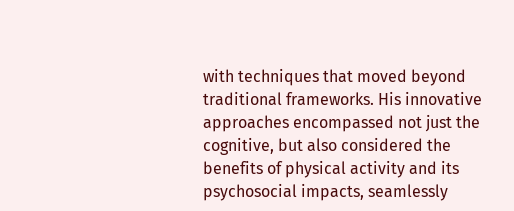with techniques that moved beyond traditional frameworks. His innovative approaches encompassed not just the cognitive, but also considered the benefits of physical activity and its psychosocial impacts, seamlessly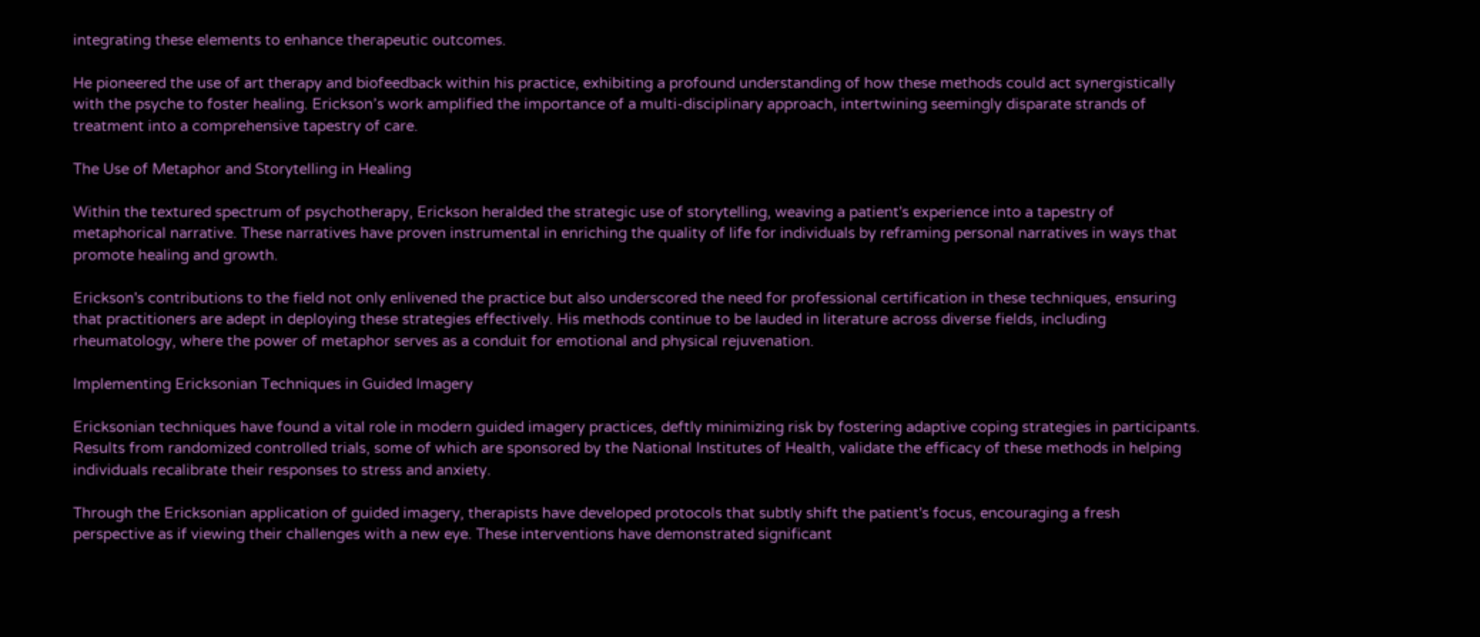integrating these elements to enhance therapeutic outcomes.

He pioneered the use of art therapy and biofeedback within his practice, exhibiting a profound understanding of how these methods could act synergistically with the psyche to foster healing. Erickson’s work amplified the importance of a multi-disciplinary approach, intertwining seemingly disparate strands of treatment into a comprehensive tapestry of care.

The Use of Metaphor and Storytelling in Healing

Within the textured spectrum of psychotherapy, Erickson heralded the strategic use of storytelling, weaving a patient's experience into a tapestry of metaphorical narrative. These narratives have proven instrumental in enriching the quality of life for individuals by reframing personal narratives in ways that promote healing and growth.

Erickson's contributions to the field not only enlivened the practice but also underscored the need for professional certification in these techniques, ensuring that practitioners are adept in deploying these strategies effectively. His methods continue to be lauded in literature across diverse fields, including rheumatology, where the power of metaphor serves as a conduit for emotional and physical rejuvenation.

Implementing Ericksonian Techniques in Guided Imagery

Ericksonian techniques have found a vital role in modern guided imagery practices, deftly minimizing risk by fostering adaptive coping strategies in participants. Results from randomized controlled trials, some of which are sponsored by the National Institutes of Health, validate the efficacy of these methods in helping individuals recalibrate their responses to stress and anxiety.

Through the Ericksonian application of guided imagery, therapists have developed protocols that subtly shift the patient's focus, encouraging a fresh perspective as if viewing their challenges with a new eye. These interventions have demonstrated significant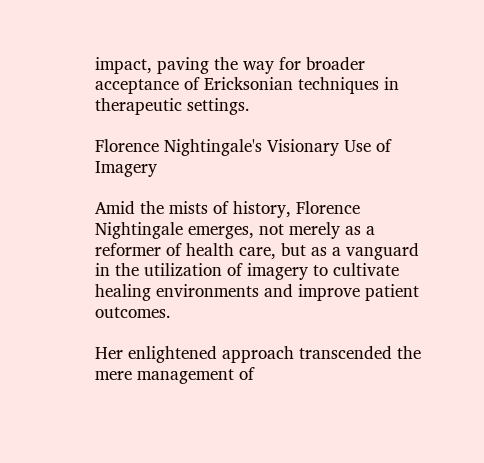impact, paving the way for broader acceptance of Ericksonian techniques in therapeutic settings.

Florence Nightingale's Visionary Use of Imagery

Amid the mists of history, Florence Nightingale emerges, not merely as a reformer of health care, but as a vanguard in the utilization of imagery to cultivate healing environments and improve patient outcomes.

Her enlightened approach transcended the mere management of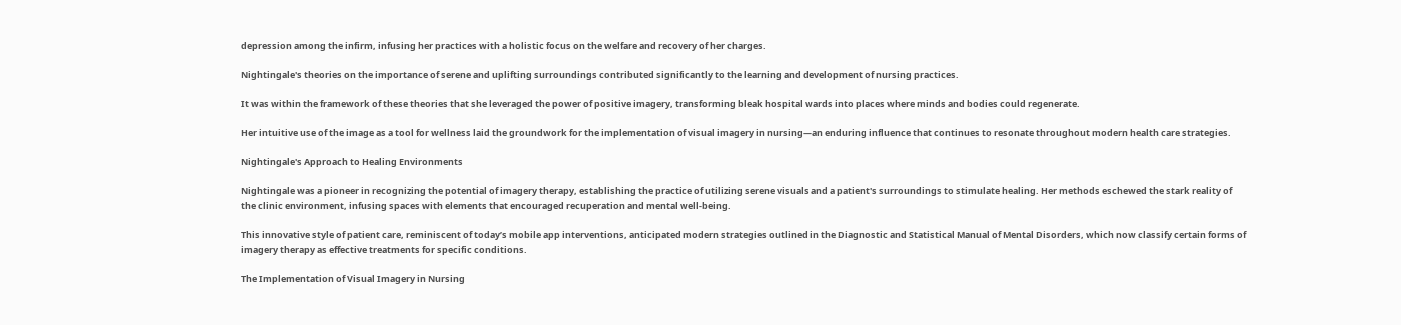depression among the infirm, infusing her practices with a holistic focus on the welfare and recovery of her charges.

Nightingale's theories on the importance of serene and uplifting surroundings contributed significantly to the learning and development of nursing practices.

It was within the framework of these theories that she leveraged the power of positive imagery, transforming bleak hospital wards into places where minds and bodies could regenerate.

Her intuitive use of the image as a tool for wellness laid the groundwork for the implementation of visual imagery in nursing—an enduring influence that continues to resonate throughout modern health care strategies.

Nightingale's Approach to Healing Environments

Nightingale was a pioneer in recognizing the potential of imagery therapy, establishing the practice of utilizing serene visuals and a patient's surroundings to stimulate healing. Her methods eschewed the stark reality of the clinic environment, infusing spaces with elements that encouraged recuperation and mental well-being.

This innovative style of patient care, reminiscent of today’s mobile app interventions, anticipated modern strategies outlined in the Diagnostic and Statistical Manual of Mental Disorders, which now classify certain forms of imagery therapy as effective treatments for specific conditions.

The Implementation of Visual Imagery in Nursing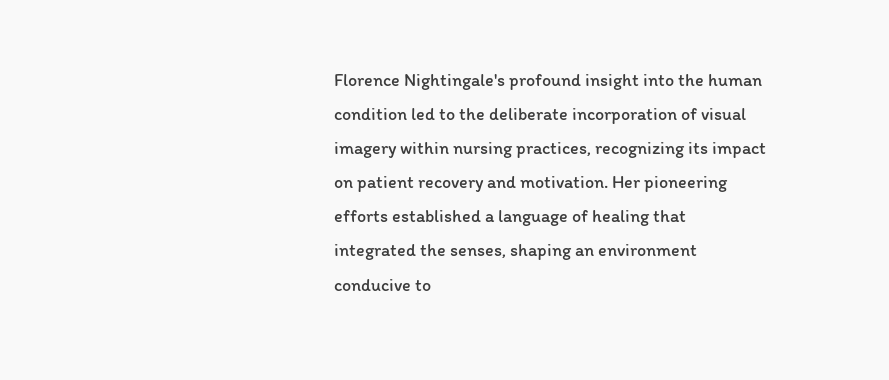Florence Nightingale's profound insight into the human condition led to the deliberate incorporation of visual imagery within nursing practices, recognizing its impact on patient recovery and motivation. Her pioneering efforts established a language of healing that integrated the senses, shaping an environment conducive to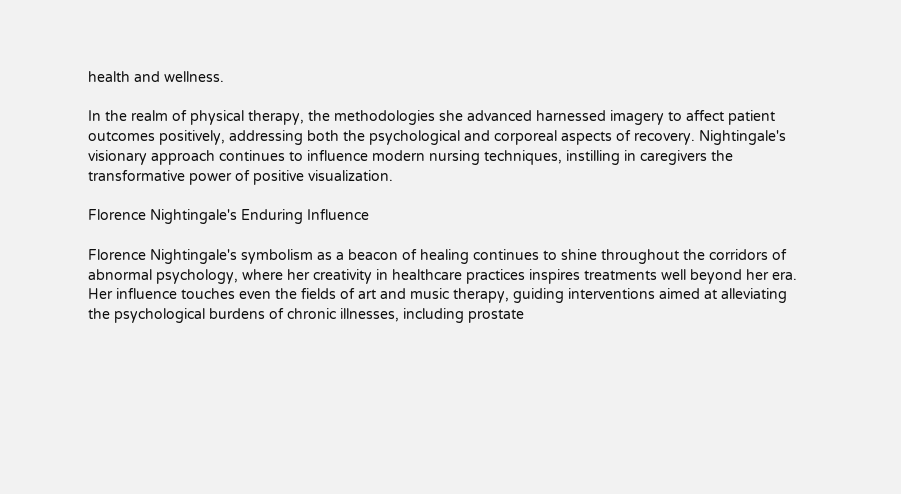health and wellness.

In the realm of physical therapy, the methodologies she advanced harnessed imagery to affect patient outcomes positively, addressing both the psychological and corporeal aspects of recovery. Nightingale's visionary approach continues to influence modern nursing techniques, instilling in caregivers the transformative power of positive visualization.

Florence Nightingale's Enduring Influence

Florence Nightingale's symbolism as a beacon of healing continues to shine throughout the corridors of abnormal psychology, where her creativity in healthcare practices inspires treatments well beyond her era. Her influence touches even the fields of art and music therapy, guiding interventions aimed at alleviating the psychological burdens of chronic illnesses, including prostate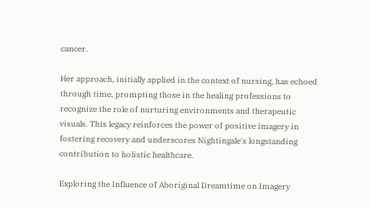cancer.

Her approach, initially applied in the context of nursing, has echoed through time, prompting those in the healing professions to recognize the role of nurturing environments and therapeutic visuals. This legacy reinforces the power of positive imagery in fostering recovery and underscores Nightingale's longstanding contribution to holistic healthcare.

Exploring the Influence of Aboriginal Dreamtime on Imagery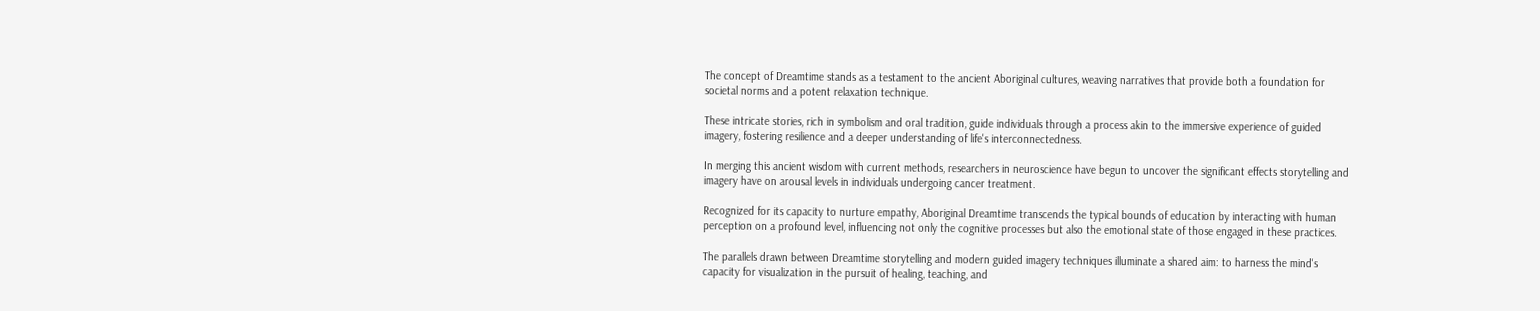The concept of Dreamtime stands as a testament to the ancient Aboriginal cultures, weaving narratives that provide both a foundation for societal norms and a potent relaxation technique.

These intricate stories, rich in symbolism and oral tradition, guide individuals through a process akin to the immersive experience of guided imagery, fostering resilience and a deeper understanding of life's interconnectedness.

In merging this ancient wisdom with current methods, researchers in neuroscience have begun to uncover the significant effects storytelling and imagery have on arousal levels in individuals undergoing cancer treatment.

Recognized for its capacity to nurture empathy, Aboriginal Dreamtime transcends the typical bounds of education by interacting with human perception on a profound level, influencing not only the cognitive processes but also the emotional state of those engaged in these practices.

The parallels drawn between Dreamtime storytelling and modern guided imagery techniques illuminate a shared aim: to harness the mind's capacity for visualization in the pursuit of healing, teaching, and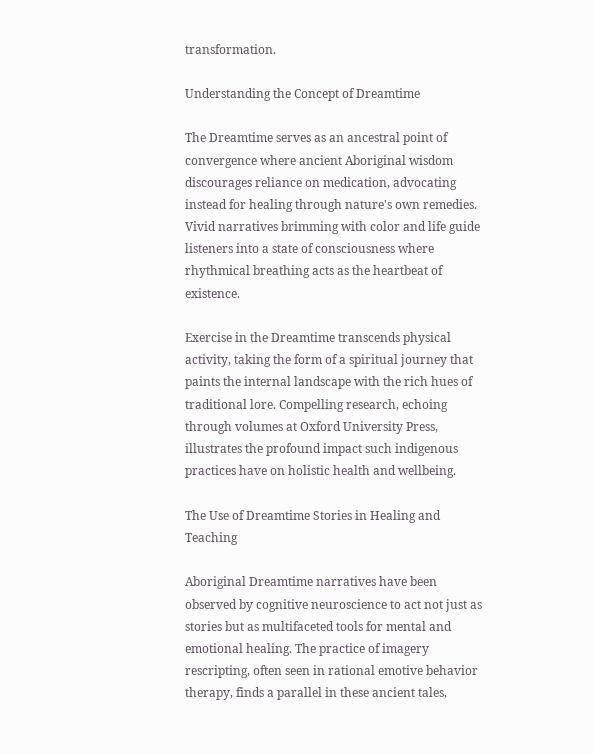transformation.

Understanding the Concept of Dreamtime

The Dreamtime serves as an ancestral point of convergence where ancient Aboriginal wisdom discourages reliance on medication, advocating instead for healing through nature's own remedies. Vivid narratives brimming with color and life guide listeners into a state of consciousness where rhythmical breathing acts as the heartbeat of existence.

Exercise in the Dreamtime transcends physical activity, taking the form of a spiritual journey that paints the internal landscape with the rich hues of traditional lore. Compelling research, echoing through volumes at Oxford University Press, illustrates the profound impact such indigenous practices have on holistic health and wellbeing.

The Use of Dreamtime Stories in Healing and Teaching

Aboriginal Dreamtime narratives have been observed by cognitive neuroscience to act not just as stories but as multifaceted tools for mental and emotional healing. The practice of imagery rescripting, often seen in rational emotive behavior therapy, finds a parallel in these ancient tales,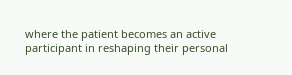where the patient becomes an active participant in reshaping their personal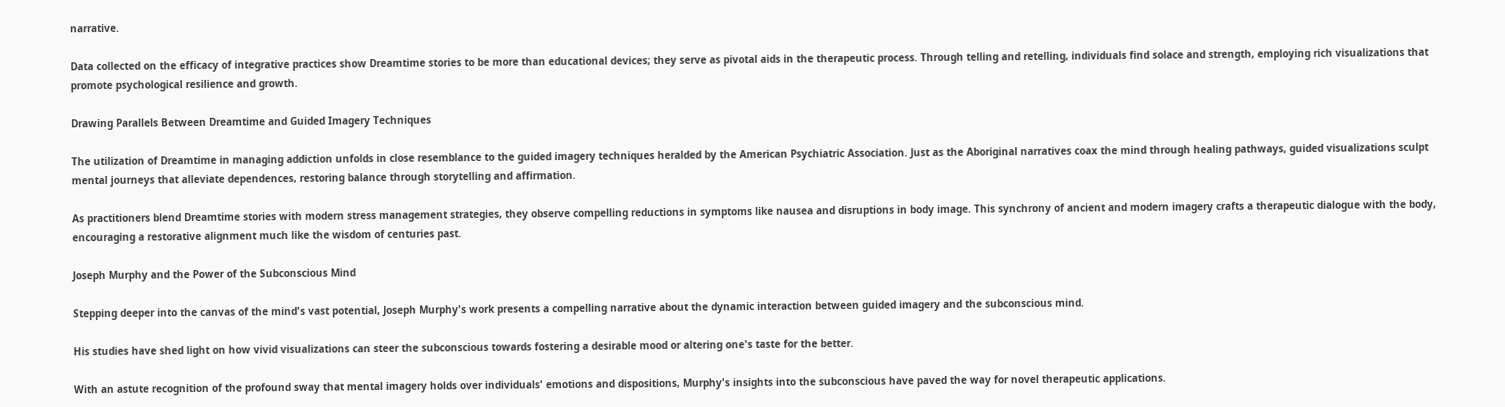narrative.

Data collected on the efficacy of integrative practices show Dreamtime stories to be more than educational devices; they serve as pivotal aids in the therapeutic process. Through telling and retelling, individuals find solace and strength, employing rich visualizations that promote psychological resilience and growth.

Drawing Parallels Between Dreamtime and Guided Imagery Techniques

The utilization of Dreamtime in managing addiction unfolds in close resemblance to the guided imagery techniques heralded by the American Psychiatric Association. Just as the Aboriginal narratives coax the mind through healing pathways, guided visualizations sculpt mental journeys that alleviate dependences, restoring balance through storytelling and affirmation.

As practitioners blend Dreamtime stories with modern stress management strategies, they observe compelling reductions in symptoms like nausea and disruptions in body image. This synchrony of ancient and modern imagery crafts a therapeutic dialogue with the body, encouraging a restorative alignment much like the wisdom of centuries past.

Joseph Murphy and the Power of the Subconscious Mind

Stepping deeper into the canvas of the mind's vast potential, Joseph Murphy's work presents a compelling narrative about the dynamic interaction between guided imagery and the subconscious mind.

His studies have shed light on how vivid visualizations can steer the subconscious towards fostering a desirable mood or altering one's taste for the better.

With an astute recognition of the profound sway that mental imagery holds over individuals' emotions and dispositions, Murphy's insights into the subconscious have paved the way for novel therapeutic applications.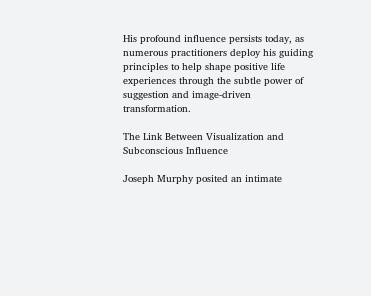His profound influence persists today, as numerous practitioners deploy his guiding principles to help shape positive life experiences through the subtle power of suggestion and image-driven transformation.

The Link Between Visualization and Subconscious Influence

Joseph Murphy posited an intimate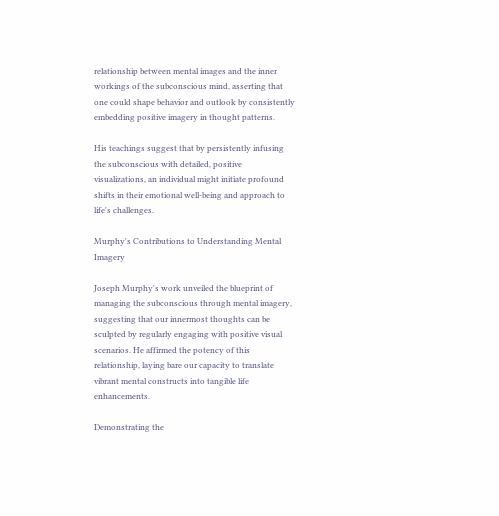relationship between mental images and the inner workings of the subconscious mind, asserting that one could shape behavior and outlook by consistently embedding positive imagery in thought patterns.

His teachings suggest that by persistently infusing the subconscious with detailed, positive visualizations, an individual might initiate profound shifts in their emotional well-being and approach to life's challenges.

Murphy's Contributions to Understanding Mental Imagery

Joseph Murphy's work unveiled the blueprint of managing the subconscious through mental imagery, suggesting that our innermost thoughts can be sculpted by regularly engaging with positive visual scenarios. He affirmed the potency of this relationship, laying bare our capacity to translate vibrant mental constructs into tangible life enhancements.

Demonstrating the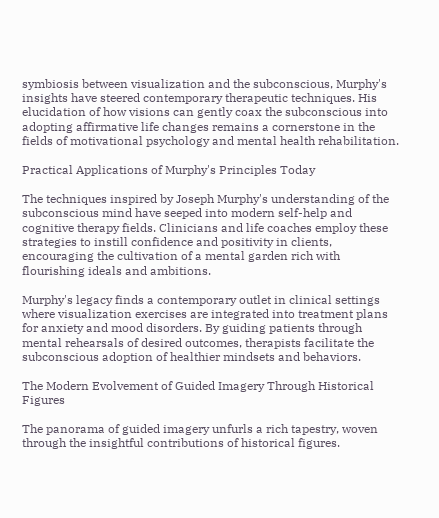symbiosis between visualization and the subconscious, Murphy's insights have steered contemporary therapeutic techniques. His elucidation of how visions can gently coax the subconscious into adopting affirmative life changes remains a cornerstone in the fields of motivational psychology and mental health rehabilitation.

Practical Applications of Murphy's Principles Today

The techniques inspired by Joseph Murphy's understanding of the subconscious mind have seeped into modern self-help and cognitive therapy fields. Clinicians and life coaches employ these strategies to instill confidence and positivity in clients, encouraging the cultivation of a mental garden rich with flourishing ideals and ambitions.

Murphy's legacy finds a contemporary outlet in clinical settings where visualization exercises are integrated into treatment plans for anxiety and mood disorders. By guiding patients through mental rehearsals of desired outcomes, therapists facilitate the subconscious adoption of healthier mindsets and behaviors.

The Modern Evolvement of Guided Imagery Through Historical Figures

The panorama of guided imagery unfurls a rich tapestry, woven through the insightful contributions of historical figures.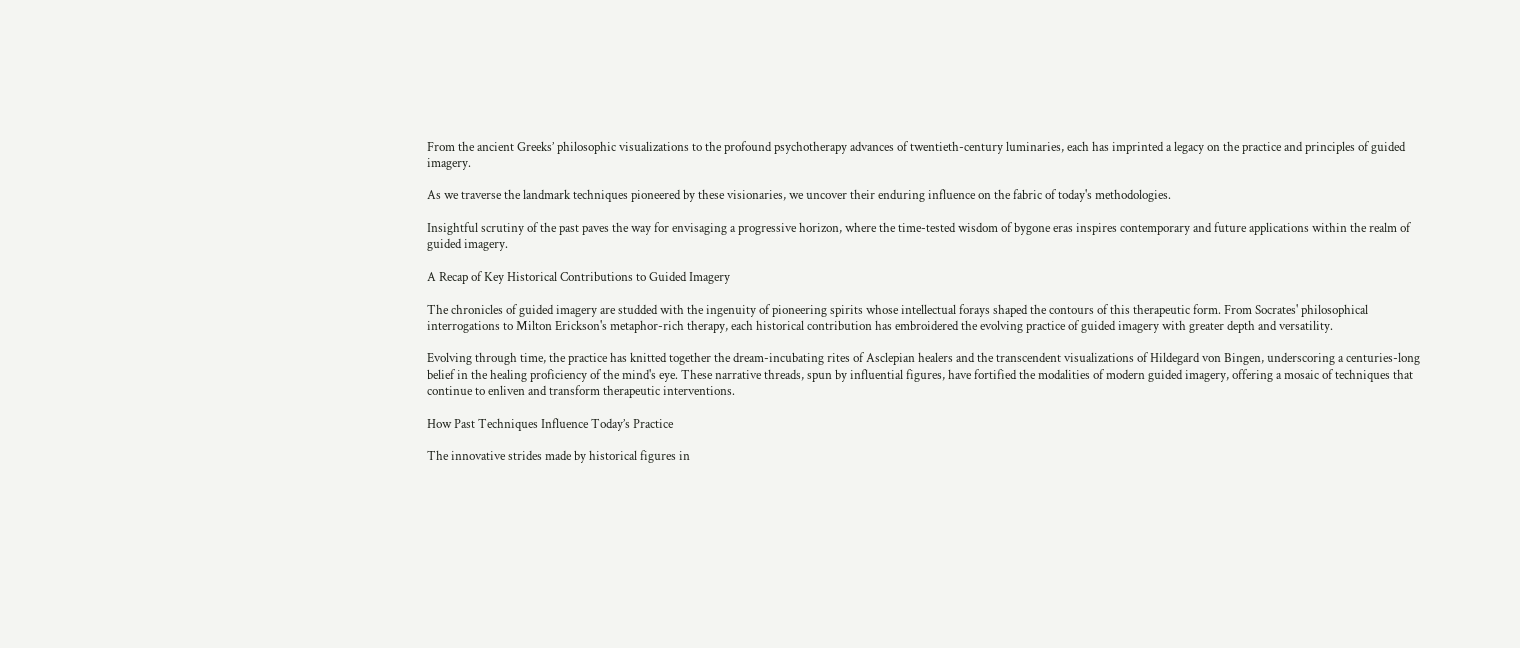From the ancient Greeks’ philosophic visualizations to the profound psychotherapy advances of twentieth-century luminaries, each has imprinted a legacy on the practice and principles of guided imagery.

As we traverse the landmark techniques pioneered by these visionaries, we uncover their enduring influence on the fabric of today's methodologies.

Insightful scrutiny of the past paves the way for envisaging a progressive horizon, where the time-tested wisdom of bygone eras inspires contemporary and future applications within the realm of guided imagery.

A Recap of Key Historical Contributions to Guided Imagery

The chronicles of guided imagery are studded with the ingenuity of pioneering spirits whose intellectual forays shaped the contours of this therapeutic form. From Socrates' philosophical interrogations to Milton Erickson's metaphor-rich therapy, each historical contribution has embroidered the evolving practice of guided imagery with greater depth and versatility.

Evolving through time, the practice has knitted together the dream-incubating rites of Asclepian healers and the transcendent visualizations of Hildegard von Bingen, underscoring a centuries-long belief in the healing proficiency of the mind's eye. These narrative threads, spun by influential figures, have fortified the modalities of modern guided imagery, offering a mosaic of techniques that continue to enliven and transform therapeutic interventions.

How Past Techniques Influence Today’s Practice

The innovative strides made by historical figures in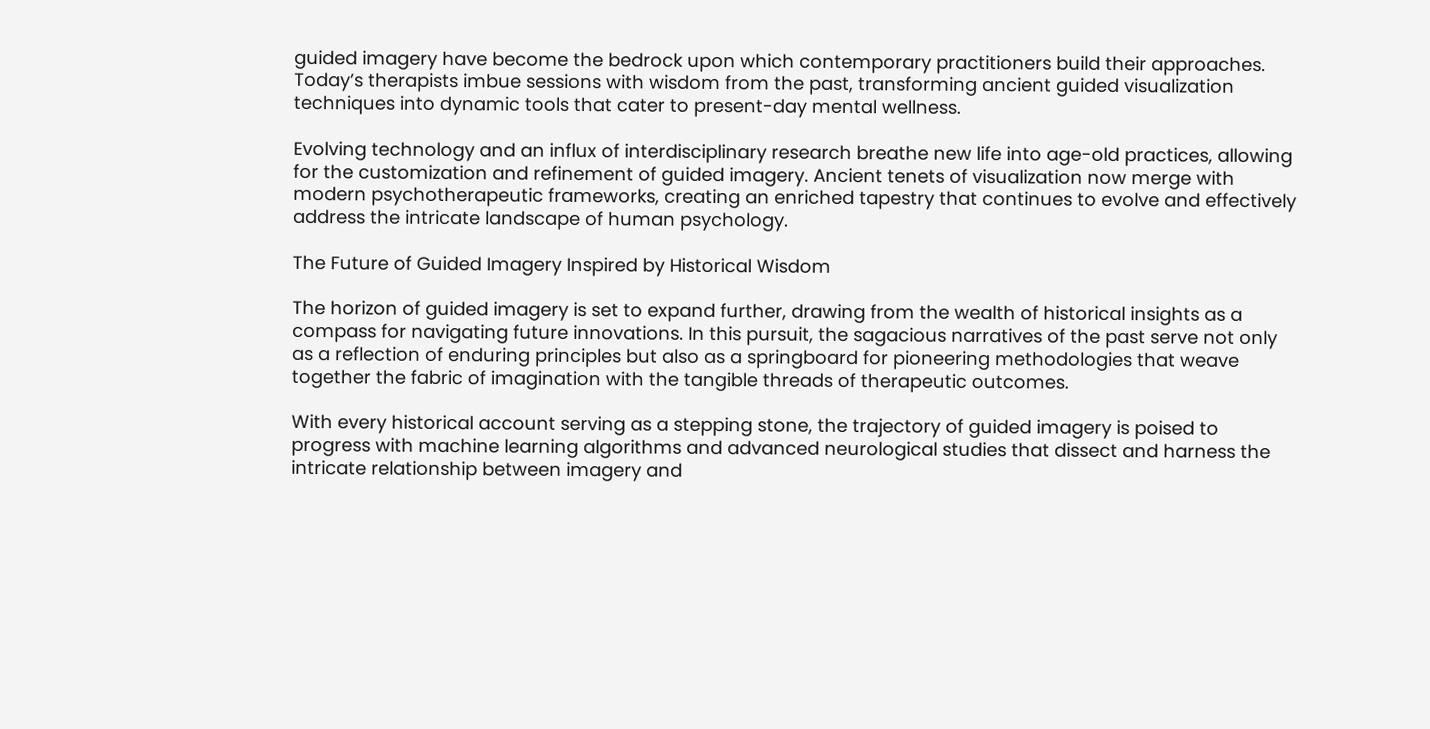guided imagery have become the bedrock upon which contemporary practitioners build their approaches. Today’s therapists imbue sessions with wisdom from the past, transforming ancient guided visualization techniques into dynamic tools that cater to present-day mental wellness.

Evolving technology and an influx of interdisciplinary research breathe new life into age-old practices, allowing for the customization and refinement of guided imagery. Ancient tenets of visualization now merge with modern psychotherapeutic frameworks, creating an enriched tapestry that continues to evolve and effectively address the intricate landscape of human psychology.

The Future of Guided Imagery Inspired by Historical Wisdom

The horizon of guided imagery is set to expand further, drawing from the wealth of historical insights as a compass for navigating future innovations. In this pursuit, the sagacious narratives of the past serve not only as a reflection of enduring principles but also as a springboard for pioneering methodologies that weave together the fabric of imagination with the tangible threads of therapeutic outcomes.

With every historical account serving as a stepping stone, the trajectory of guided imagery is poised to progress with machine learning algorithms and advanced neurological studies that dissect and harness the intricate relationship between imagery and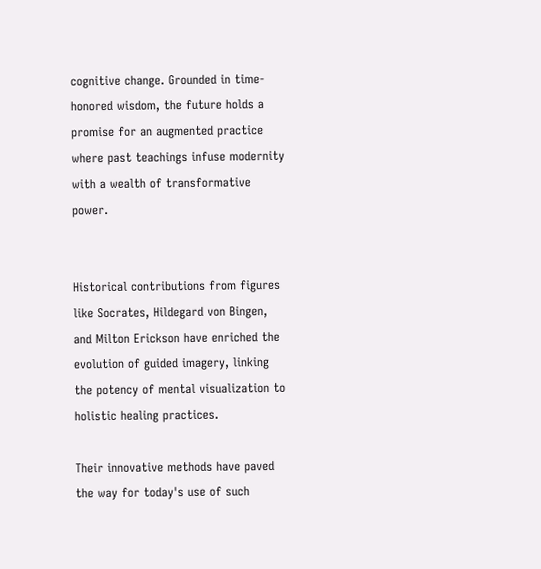cognitive change. Grounded in time-honored wisdom, the future holds a promise for an augmented practice where past teachings infuse modernity with a wealth of transformative power.


Historical contributions from figures like Socrates, Hildegard von Bingen, and Milton Erickson have enriched the evolution of guided imagery, linking the potency of mental visualization to holistic healing practices.

Their innovative methods have paved the way for today's use of such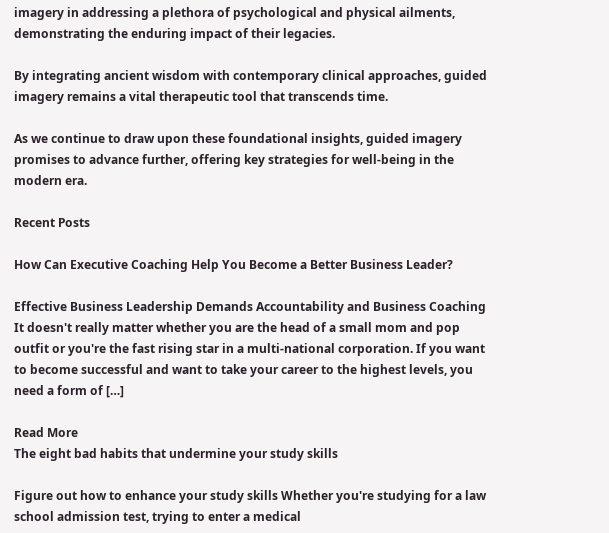imagery in addressing a plethora of psychological and physical ailments, demonstrating the enduring impact of their legacies.

By integrating ancient wisdom with contemporary clinical approaches, guided imagery remains a vital therapeutic tool that transcends time.

As we continue to draw upon these foundational insights, guided imagery promises to advance further, offering key strategies for well-being in the modern era.

Recent Posts

How Can Executive Coaching Help You Become a Better Business Leader?

Effective Business Leadership Demands Accountability and Business Coaching It doesn't really matter whether you are the head of a small mom and pop outfit or you're the fast rising star in a multi-national corporation. If you want to become successful and want to take your career to the highest levels, you need a form of […]

Read More
The eight bad habits that undermine your study skills

Figure out how to enhance your study skills Whether you're studying for a law school admission test, trying to enter a medical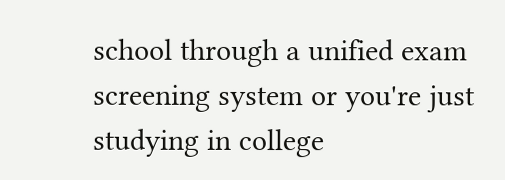school through a unified exam screening system or you're just studying in college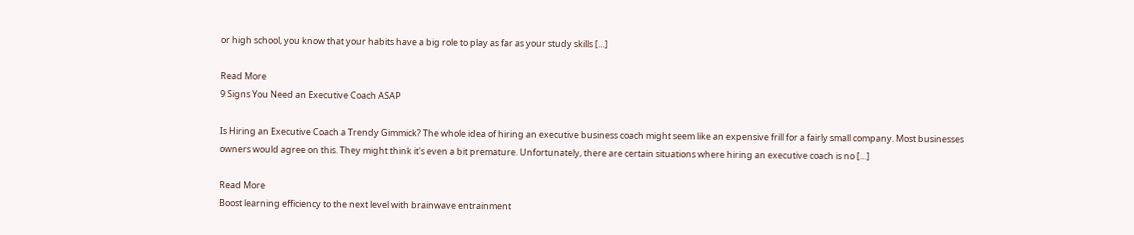or high school, you know that your habits have a big role to play as far as your study skills […]

Read More
9 Signs You Need an Executive Coach ASAP

Is Hiring an Executive Coach a Trendy Gimmick? The whole idea of hiring an executive business coach might seem like an expensive frill for a fairly small company. Most businesses owners would agree on this. They might think it's even a bit premature. Unfortunately, there are certain situations where hiring an executive coach is no […]

Read More
Boost learning efficiency to the next level with brainwave entrainment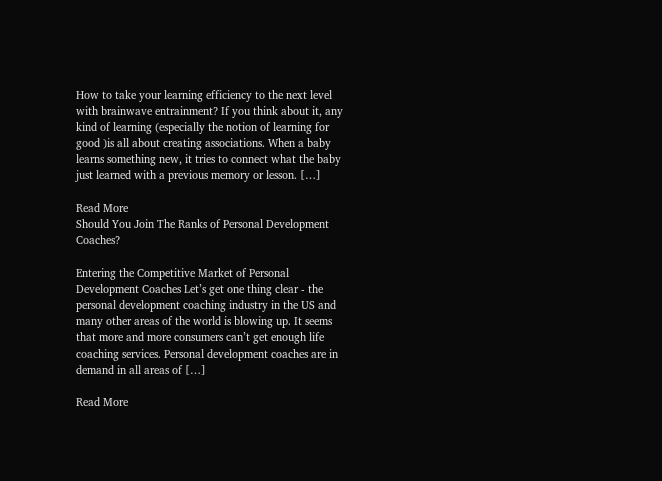How to take your learning efficiency to the next level with brainwave entrainment? If you think about it, any kind of learning (especially the notion of learning for good )is all about creating associations. When a baby learns something new, it tries to connect what the baby just learned with a previous memory or lesson. […]

Read More
Should You Join The Ranks of Personal Development Coaches?

Entering the Competitive Market of Personal Development Coaches Let’s get one thing clear - the personal development coaching industry in the US and many other areas of the world is blowing up. It seems that more and more consumers can’t get enough life coaching services. Personal development coaches are in demand in all areas of […]

Read More